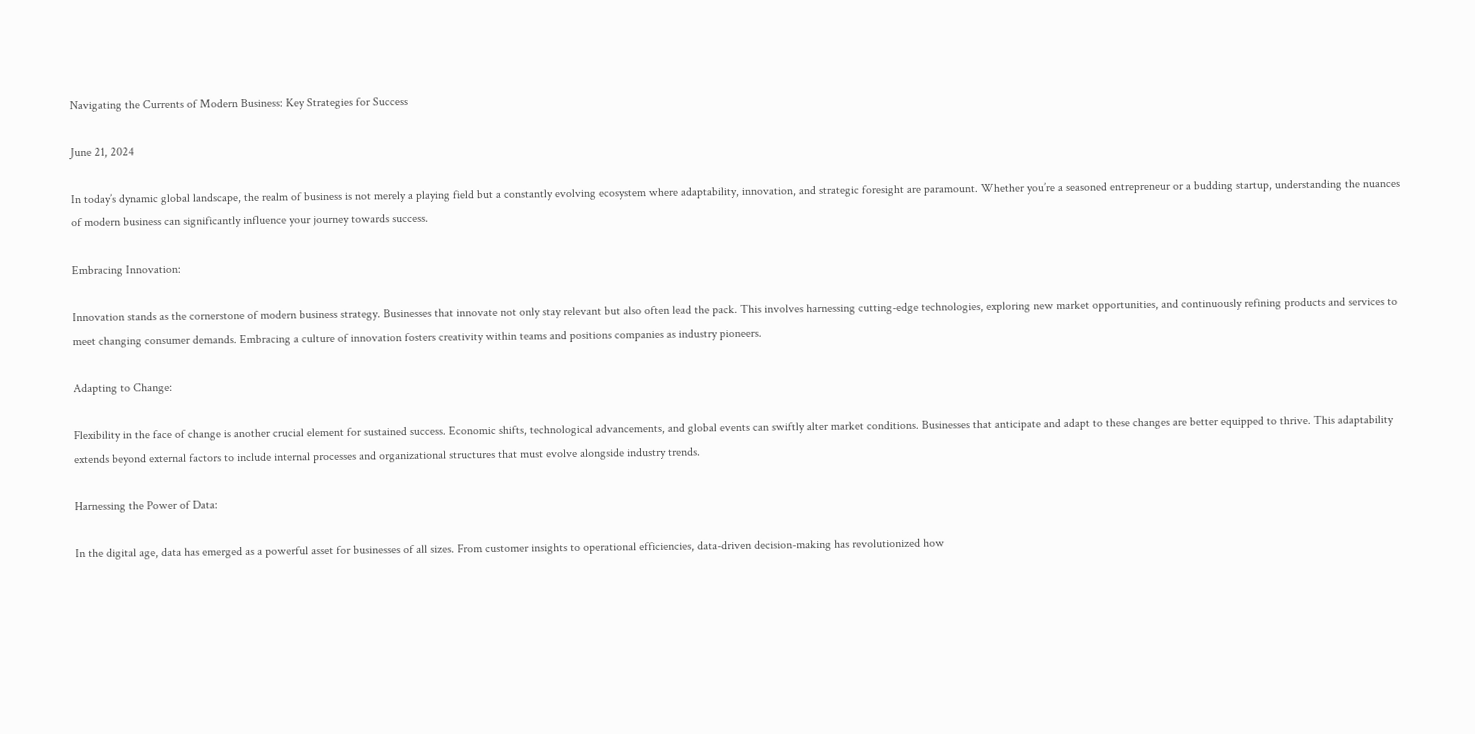Navigating the Currents of Modern Business: Key Strategies for Success

June 21, 2024

In today’s dynamic global landscape, the realm of business is not merely a playing field but a constantly evolving ecosystem where adaptability, innovation, and strategic foresight are paramount. Whether you’re a seasoned entrepreneur or a budding startup, understanding the nuances of modern business can significantly influence your journey towards success.

Embracing Innovation:

Innovation stands as the cornerstone of modern business strategy. Businesses that innovate not only stay relevant but also often lead the pack. This involves harnessing cutting-edge technologies, exploring new market opportunities, and continuously refining products and services to meet changing consumer demands. Embracing a culture of innovation fosters creativity within teams and positions companies as industry pioneers.

Adapting to Change:

Flexibility in the face of change is another crucial element for sustained success. Economic shifts, technological advancements, and global events can swiftly alter market conditions. Businesses that anticipate and adapt to these changes are better equipped to thrive. This adaptability extends beyond external factors to include internal processes and organizational structures that must evolve alongside industry trends.

Harnessing the Power of Data:

In the digital age, data has emerged as a powerful asset for businesses of all sizes. From customer insights to operational efficiencies, data-driven decision-making has revolutionized how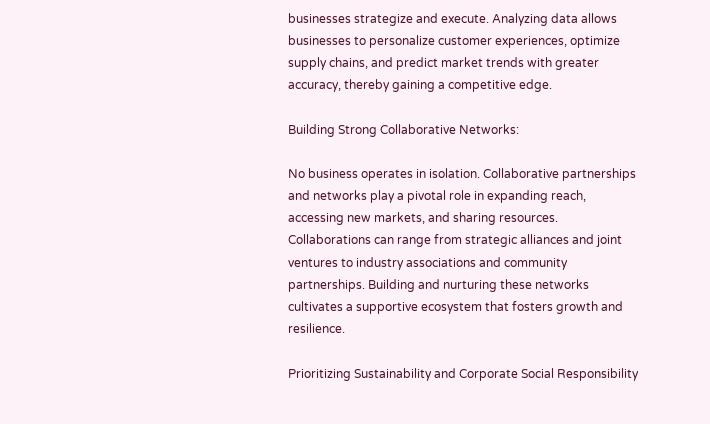businesses strategize and execute. Analyzing data allows businesses to personalize customer experiences, optimize supply chains, and predict market trends with greater accuracy, thereby gaining a competitive edge.

Building Strong Collaborative Networks:

No business operates in isolation. Collaborative partnerships and networks play a pivotal role in expanding reach, accessing new markets, and sharing resources. Collaborations can range from strategic alliances and joint ventures to industry associations and community partnerships. Building and nurturing these networks cultivates a supportive ecosystem that fosters growth and resilience.

Prioritizing Sustainability and Corporate Social Responsibility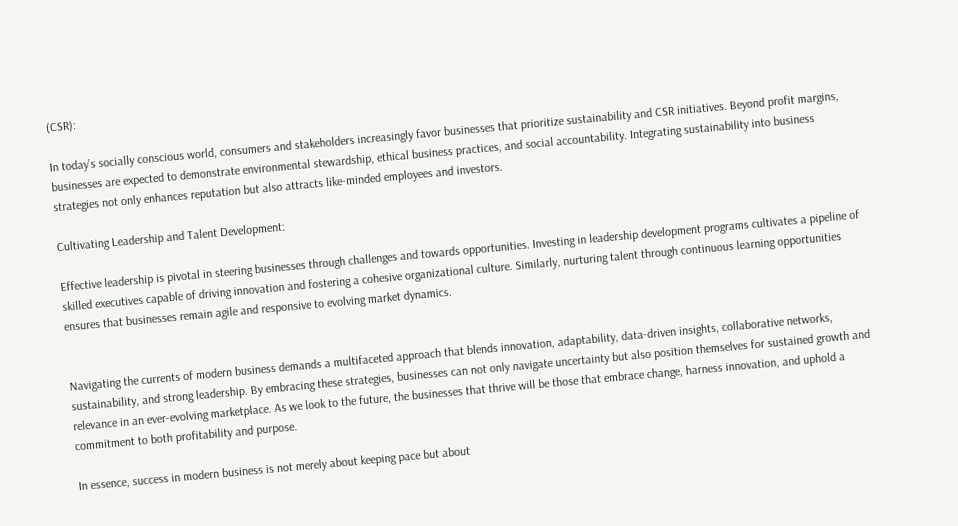(CSR):

In today’s socially conscious world, consumers and stakeholders increasingly favor businesses that prioritize sustainability and CSR initiatives. Beyond profit margins, businesses are expected to demonstrate environmental stewardship, ethical business practices, and social accountability. Integrating sustainability into business strategies not only enhances reputation but also attracts like-minded employees and investors.

Cultivating Leadership and Talent Development:

Effective leadership is pivotal in steering businesses through challenges and towards opportunities. Investing in leadership development programs cultivates a pipeline of skilled executives capable of driving innovation and fostering a cohesive organizational culture. Similarly, nurturing talent through continuous learning opportunities ensures that businesses remain agile and responsive to evolving market dynamics.


Navigating the currents of modern business demands a multifaceted approach that blends innovation, adaptability, data-driven insights, collaborative networks, sustainability, and strong leadership. By embracing these strategies, businesses can not only navigate uncertainty but also position themselves for sustained growth and relevance in an ever-evolving marketplace. As we look to the future, the businesses that thrive will be those that embrace change, harness innovation, and uphold a commitment to both profitability and purpose.

In essence, success in modern business is not merely about keeping pace but about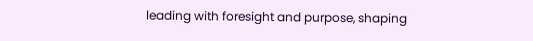leading with foresight and purpose, shaping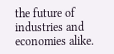the future of industries and economies alike.